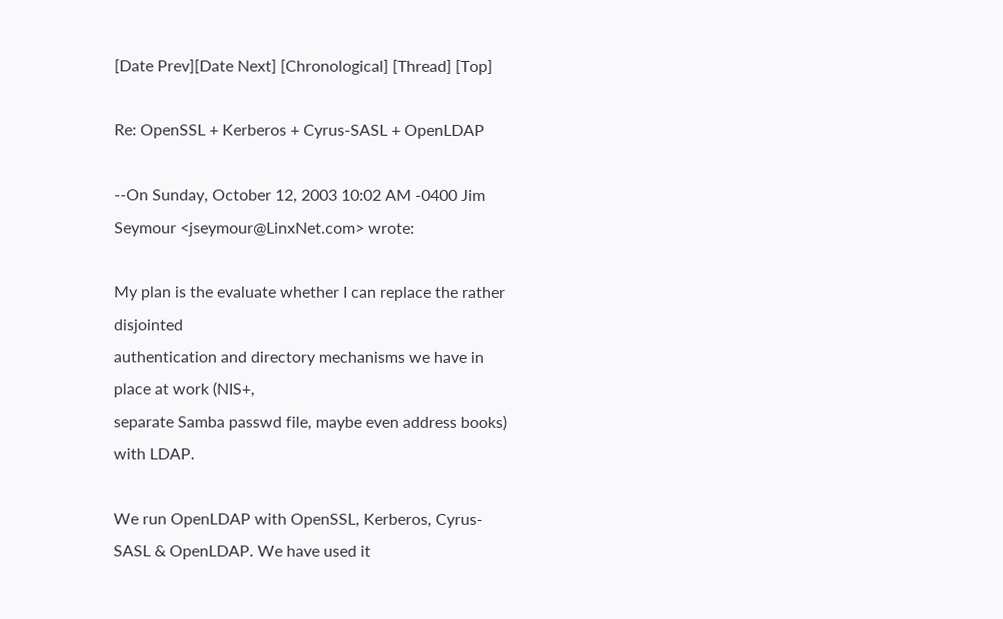[Date Prev][Date Next] [Chronological] [Thread] [Top]

Re: OpenSSL + Kerberos + Cyrus-SASL + OpenLDAP

--On Sunday, October 12, 2003 10:02 AM -0400 Jim Seymour <jseymour@LinxNet.com> wrote:

My plan is the evaluate whether I can replace the rather disjointed
authentication and directory mechanisms we have in place at work (NIS+,
separate Samba passwd file, maybe even address books) with LDAP.

We run OpenLDAP with OpenSSL, Kerberos, Cyrus-SASL & OpenLDAP. We have used it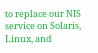to replace our NIS service on Solaris, Linux, and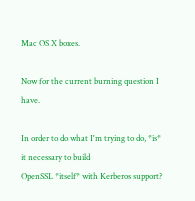Mac OS X boxes.

Now for the current burning question I have.

In order to do what I'm trying to do, *is* it necessary to build
OpenSSL *itself* with Kerberos support?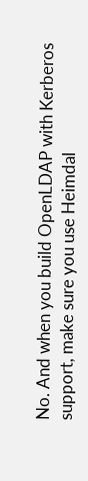No. And when you build OpenLDAP with Kerberos support, make sure you use Heimdal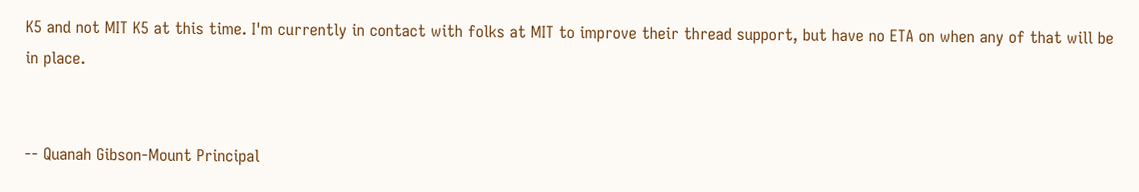K5 and not MIT K5 at this time. I'm currently in contact with folks at MIT to improve their thread support, but have no ETA on when any of that will be in place.


-- Quanah Gibson-Mount Principal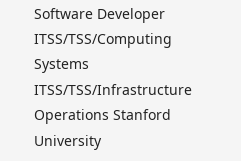Software Developer ITSS/TSS/Computing Systems ITSS/TSS/Infrastructure Operations Stanford University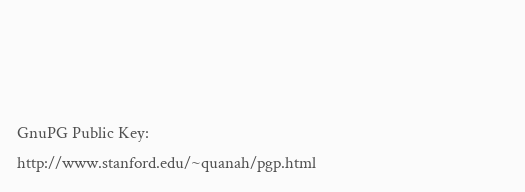GnuPG Public Key: http://www.stanford.edu/~quanah/pgp.html